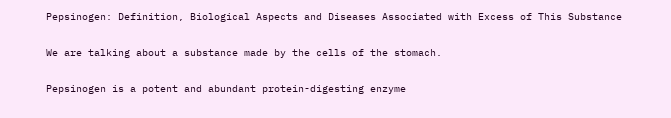Pepsinogen: Definition, Biological Aspects and Diseases Associated with Excess of This Substance

We are talking about a substance made by the cells of the stomach.

Pepsinogen is a potent and abundant protein-digesting enzyme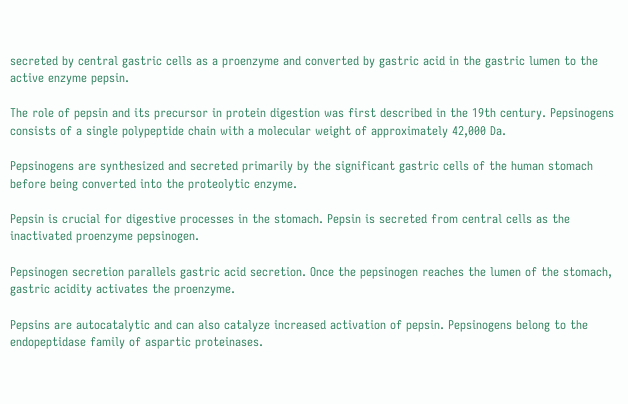secreted by central gastric cells as a proenzyme and converted by gastric acid in the gastric lumen to the active enzyme pepsin.

The role of pepsin and its precursor in protein digestion was first described in the 19th century. Pepsinogens consists of a single polypeptide chain with a molecular weight of approximately 42,000 Da.

Pepsinogens are synthesized and secreted primarily by the significant gastric cells of the human stomach before being converted into the proteolytic enzyme.

Pepsin is crucial for digestive processes in the stomach. Pepsin is secreted from central cells as the inactivated proenzyme pepsinogen.

Pepsinogen secretion parallels gastric acid secretion. Once the pepsinogen reaches the lumen of the stomach, gastric acidity activates the proenzyme.

Pepsins are autocatalytic and can also catalyze increased activation of pepsin. Pepsinogens belong to the endopeptidase family of aspartic proteinases.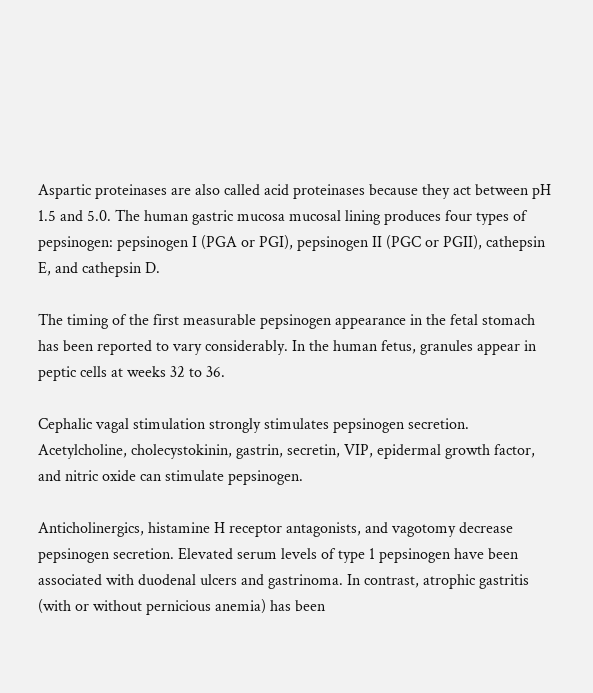Aspartic proteinases are also called acid proteinases because they act between pH 1.5 and 5.0. The human gastric mucosa mucosal lining produces four types of pepsinogen: pepsinogen I (PGA or PGI), pepsinogen II (PGC or PGII), cathepsin E, and cathepsin D.

The timing of the first measurable pepsinogen appearance in the fetal stomach has been reported to vary considerably. In the human fetus, granules appear in peptic cells at weeks 32 to 36.

Cephalic vagal stimulation strongly stimulates pepsinogen secretion. Acetylcholine, cholecystokinin, gastrin, secretin, VIP, epidermal growth factor, and nitric oxide can stimulate pepsinogen.

Anticholinergics, histamine H receptor antagonists, and vagotomy decrease pepsinogen secretion. Elevated serum levels of type 1 pepsinogen have been associated with duodenal ulcers and gastrinoma. In contrast, atrophic gastritis (with or without pernicious anemia) has been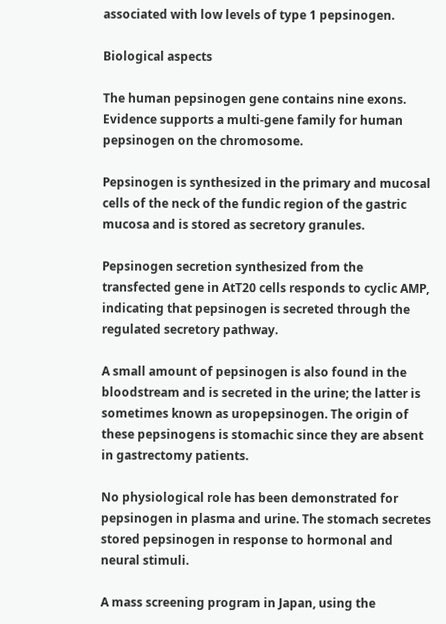associated with low levels of type 1 pepsinogen.

Biological aspects

The human pepsinogen gene contains nine exons. Evidence supports a multi-gene family for human pepsinogen on the chromosome.

Pepsinogen is synthesized in the primary and mucosal cells of the neck of the fundic region of the gastric mucosa and is stored as secretory granules.

Pepsinogen secretion synthesized from the transfected gene in AtT20 cells responds to cyclic AMP, indicating that pepsinogen is secreted through the regulated secretory pathway.

A small amount of pepsinogen is also found in the bloodstream and is secreted in the urine; the latter is sometimes known as uropepsinogen. The origin of these pepsinogens is stomachic since they are absent in gastrectomy patients.

No physiological role has been demonstrated for pepsinogen in plasma and urine. The stomach secretes stored pepsinogen in response to hormonal and neural stimuli.

A mass screening program in Japan, using the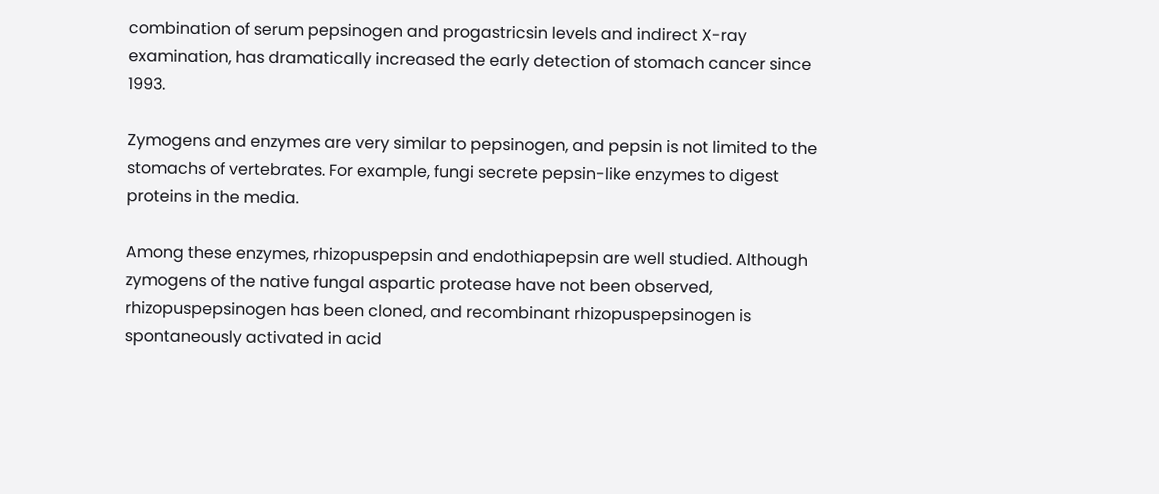combination of serum pepsinogen and progastricsin levels and indirect X-ray examination, has dramatically increased the early detection of stomach cancer since 1993.

Zymogens and enzymes are very similar to pepsinogen, and pepsin is not limited to the stomachs of vertebrates. For example, fungi secrete pepsin-like enzymes to digest proteins in the media.

Among these enzymes, rhizopuspepsin and endothiapepsin are well studied. Although zymogens of the native fungal aspartic protease have not been observed, rhizopuspepsinogen has been cloned, and recombinant rhizopuspepsinogen is spontaneously activated in acid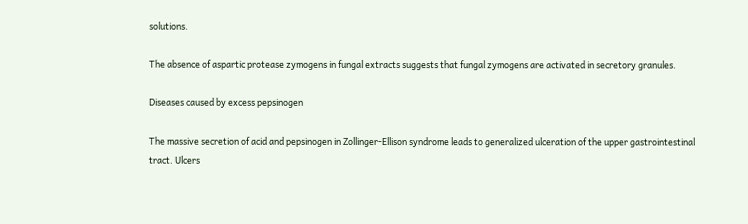solutions.

The absence of aspartic protease zymogens in fungal extracts suggests that fungal zymogens are activated in secretory granules.

Diseases caused by excess pepsinogen

The massive secretion of acid and pepsinogen in Zollinger-Ellison syndrome leads to generalized ulceration of the upper gastrointestinal tract. Ulcers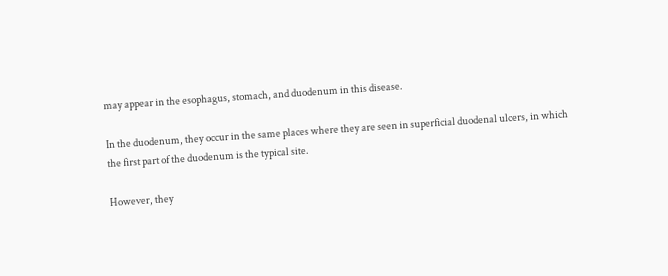may appear in the esophagus, stomach, and duodenum in this disease.

In the duodenum, they occur in the same places where they are seen in superficial duodenal ulcers, in which the first part of the duodenum is the typical site.

However, they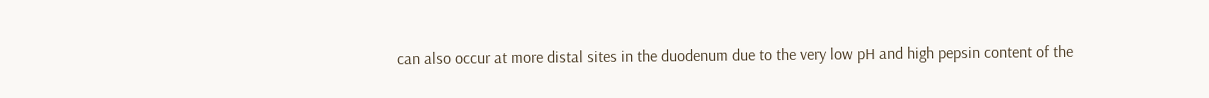can also occur at more distal sites in the duodenum due to the very low pH and high pepsin content of the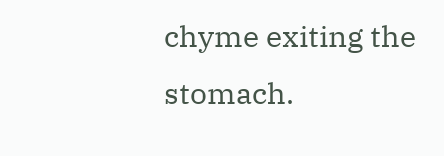chyme exiting the stomach.